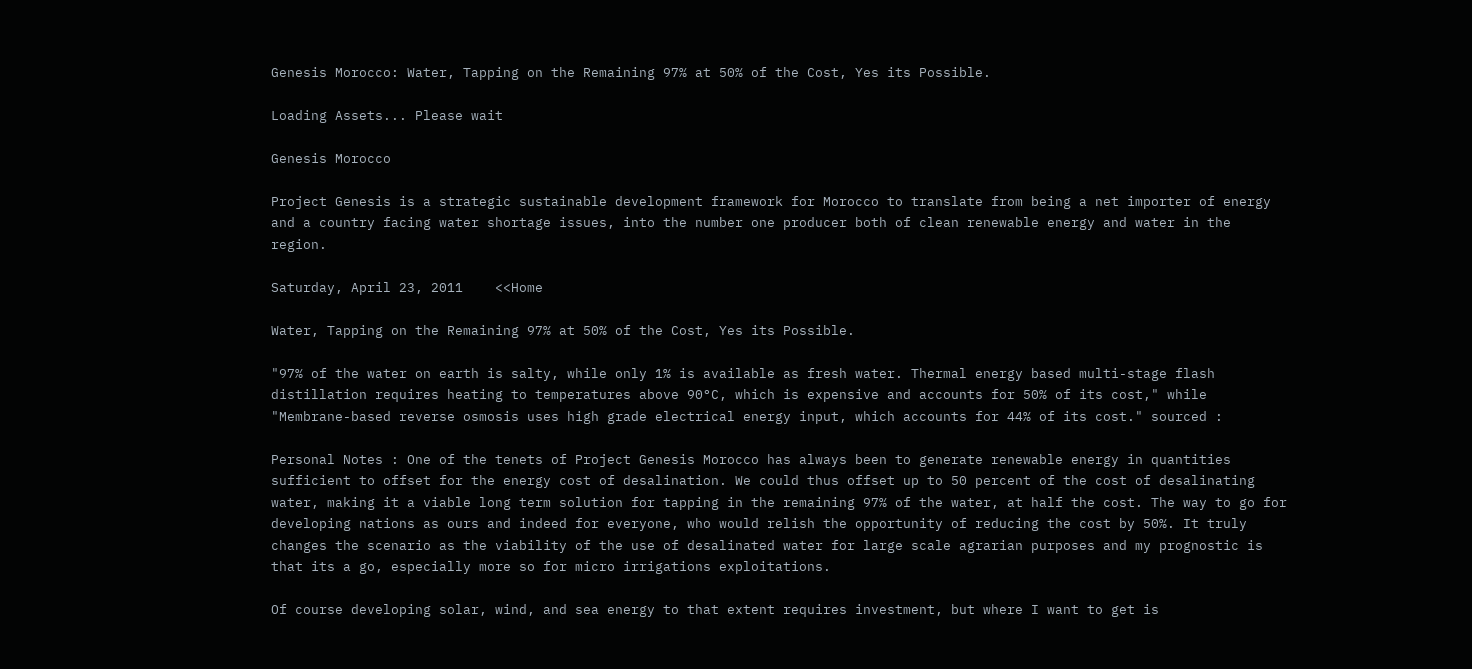Genesis Morocco: Water, Tapping on the Remaining 97% at 50% of the Cost, Yes its Possible.

Loading Assets... Please wait

Genesis Morocco

Project Genesis is a strategic sustainable development framework for Morocco to translate from being a net importer of energy and a country facing water shortage issues, into the number one producer both of clean renewable energy and water in the region.

Saturday, April 23, 2011    <<Home

Water, Tapping on the Remaining 97% at 50% of the Cost, Yes its Possible.

"97% of the water on earth is salty, while only 1% is available as fresh water. Thermal energy based multi-stage flash distillation requires heating to temperatures above 90°C, which is expensive and accounts for 50% of its cost," while "Membrane-based reverse osmosis uses high grade electrical energy input, which accounts for 44% of its cost." sourced :

Personal Notes : One of the tenets of Project Genesis Morocco has always been to generate renewable energy in quantities sufficient to offset for the energy cost of desalination. We could thus offset up to 50 percent of the cost of desalinating water, making it a viable long term solution for tapping in the remaining 97% of the water, at half the cost. The way to go for developing nations as ours and indeed for everyone, who would relish the opportunity of reducing the cost by 50%. It truly changes the scenario as the viability of the use of desalinated water for large scale agrarian purposes and my prognostic is that its a go, especially more so for micro irrigations exploitations.

Of course developing solar, wind, and sea energy to that extent requires investment, but where I want to get is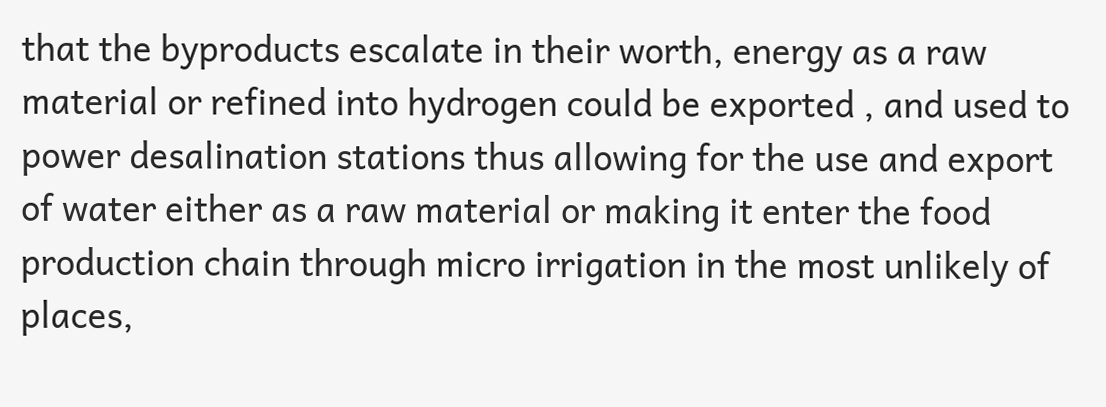that the byproducts escalate in their worth, energy as a raw material or refined into hydrogen could be exported , and used to power desalination stations thus allowing for the use and export of water either as a raw material or making it enter the food production chain through micro irrigation in the most unlikely of places,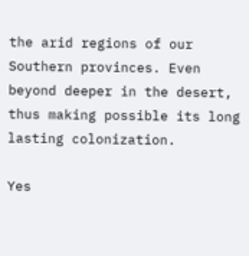the arid regions of our Southern provinces. Even beyond deeper in the desert, thus making possible its long lasting colonization.

Yes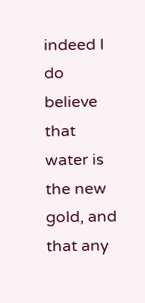indeed I do believe that water is the new gold, and that any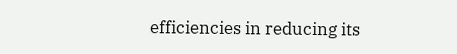efficiencies in reducing its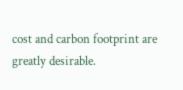cost and carbon footprint are greatly desirable.